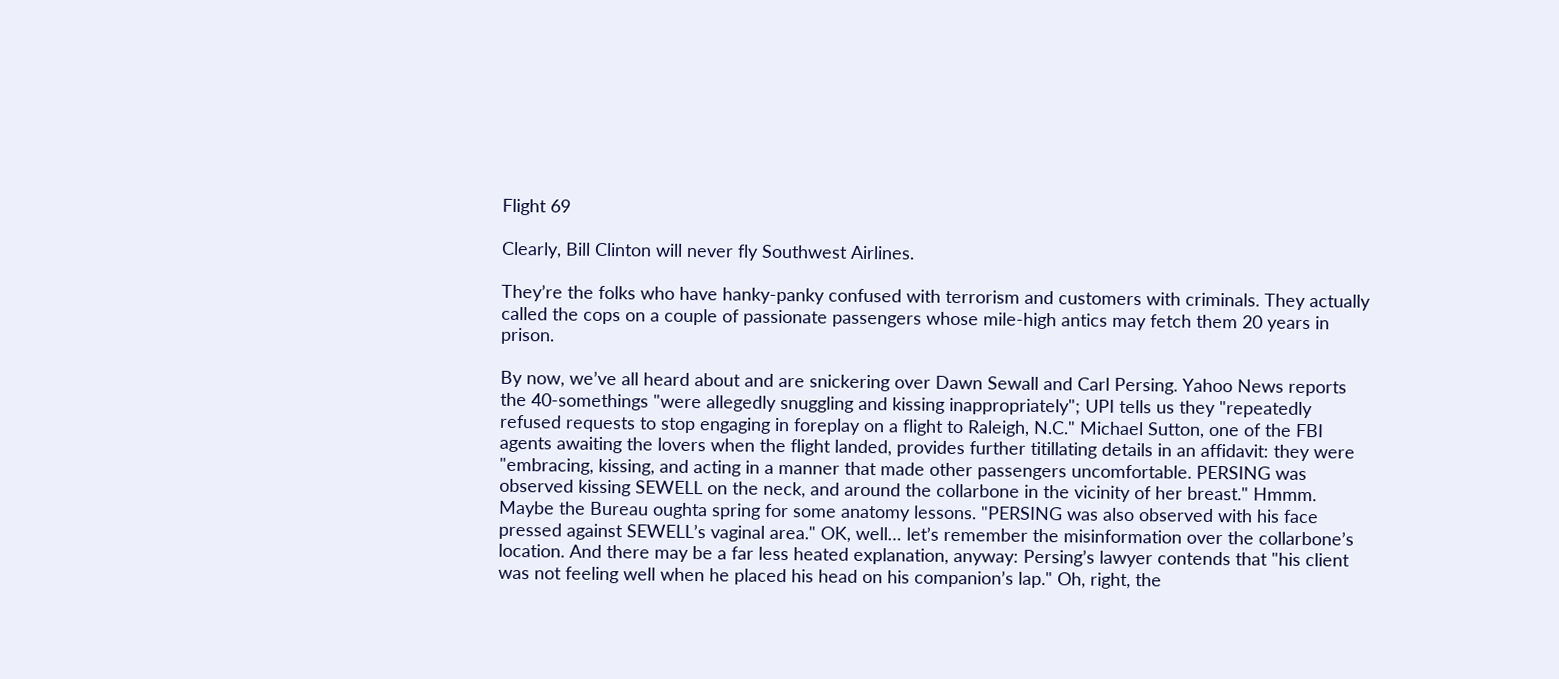Flight 69

Clearly, Bill Clinton will never fly Southwest Airlines.

They’re the folks who have hanky-panky confused with terrorism and customers with criminals. They actually called the cops on a couple of passionate passengers whose mile-high antics may fetch them 20 years in prison.

By now, we’ve all heard about and are snickering over Dawn Sewall and Carl Persing. Yahoo News reports the 40-somethings "were allegedly snuggling and kissing inappropriately"; UPI tells us they "repeatedly refused requests to stop engaging in foreplay on a flight to Raleigh, N.C." Michael Sutton, one of the FBI agents awaiting the lovers when the flight landed, provides further titillating details in an affidavit: they were "embracing, kissing, and acting in a manner that made other passengers uncomfortable. PERSING was observed kissing SEWELL on the neck, and around the collarbone in the vicinity of her breast." Hmmm. Maybe the Bureau oughta spring for some anatomy lessons. "PERSING was also observed with his face pressed against SEWELL’s vaginal area." OK, well… let’s remember the misinformation over the collarbone’s location. And there may be a far less heated explanation, anyway: Persing’s lawyer contends that "his client was not feeling well when he placed his head on his companion’s lap." Oh, right, the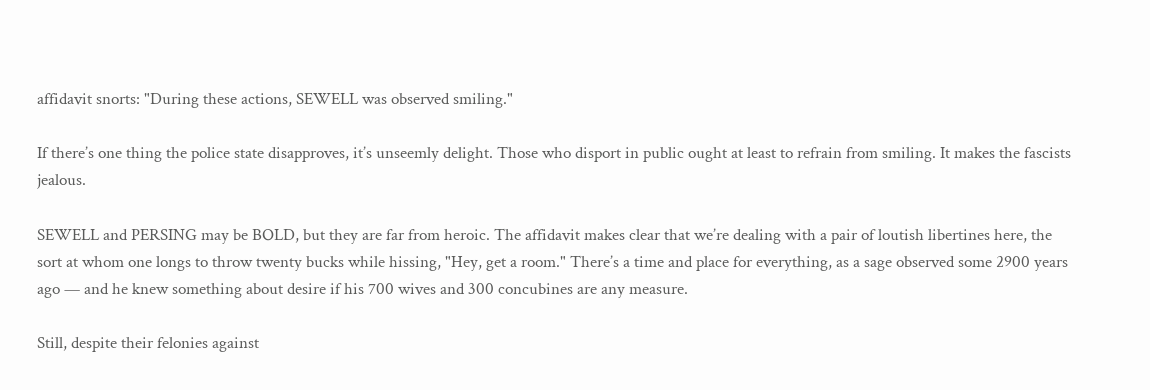affidavit snorts: "During these actions, SEWELL was observed smiling."

If there’s one thing the police state disapproves, it’s unseemly delight. Those who disport in public ought at least to refrain from smiling. It makes the fascists jealous.

SEWELL and PERSING may be BOLD, but they are far from heroic. The affidavit makes clear that we’re dealing with a pair of loutish libertines here, the sort at whom one longs to throw twenty bucks while hissing, "Hey, get a room." There’s a time and place for everything, as a sage observed some 2900 years ago — and he knew something about desire if his 700 wives and 300 concubines are any measure.

Still, despite their felonies against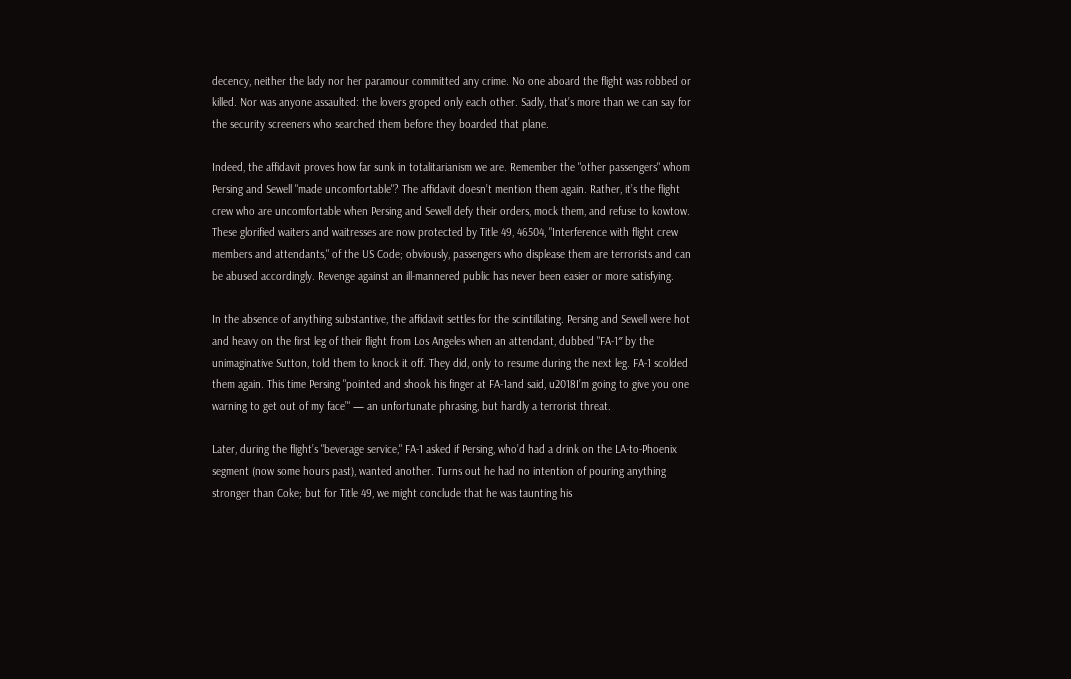decency, neither the lady nor her paramour committed any crime. No one aboard the flight was robbed or killed. Nor was anyone assaulted: the lovers groped only each other. Sadly, that’s more than we can say for the security screeners who searched them before they boarded that plane.

Indeed, the affidavit proves how far sunk in totalitarianism we are. Remember the "other passengers" whom Persing and Sewell "made uncomfortable"? The affidavit doesn’t mention them again. Rather, it’s the flight crew who are uncomfortable when Persing and Sewell defy their orders, mock them, and refuse to kowtow. These glorified waiters and waitresses are now protected by Title 49, 46504, "Interference with flight crew members and attendants," of the US Code; obviously, passengers who displease them are terrorists and can be abused accordingly. Revenge against an ill-mannered public has never been easier or more satisfying.

In the absence of anything substantive, the affidavit settles for the scintillating. Persing and Sewell were hot and heavy on the first leg of their flight from Los Angeles when an attendant, dubbed "FA-1″ by the unimaginative Sutton, told them to knock it off. They did, only to resume during the next leg. FA-1 scolded them again. This time Persing "pointed and shook his finger at FA-1and said, u2018I’m going to give you one warning to get out of my face’" — an unfortunate phrasing, but hardly a terrorist threat.

Later, during the flight’s "beverage service," FA-1 asked if Persing, who’d had a drink on the LA-to-Phoenix segment (now some hours past), wanted another. Turns out he had no intention of pouring anything stronger than Coke; but for Title 49, we might conclude that he was taunting his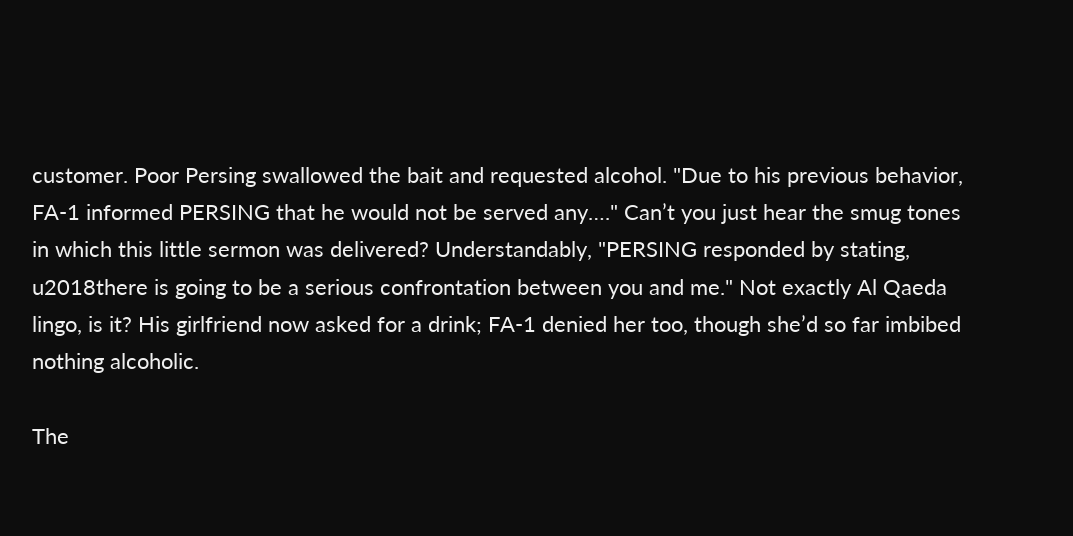customer. Poor Persing swallowed the bait and requested alcohol. "Due to his previous behavior, FA-1 informed PERSING that he would not be served any…." Can’t you just hear the smug tones in which this little sermon was delivered? Understandably, "PERSING responded by stating, u2018there is going to be a serious confrontation between you and me." Not exactly Al Qaeda lingo, is it? His girlfriend now asked for a drink; FA-1 denied her too, though she’d so far imbibed nothing alcoholic.

The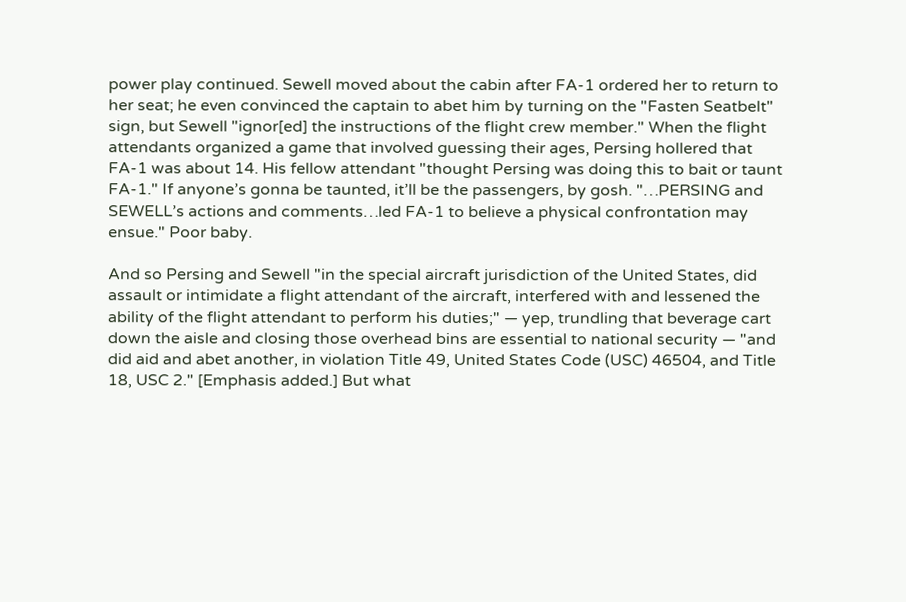power play continued. Sewell moved about the cabin after FA-1 ordered her to return to her seat; he even convinced the captain to abet him by turning on the "Fasten Seatbelt" sign, but Sewell "ignor[ed] the instructions of the flight crew member." When the flight attendants organized a game that involved guessing their ages, Persing hollered that FA-1 was about 14. His fellow attendant "thought Persing was doing this to bait or taunt FA-1." If anyone’s gonna be taunted, it’ll be the passengers, by gosh. "…PERSING and SEWELL’s actions and comments…led FA-1 to believe a physical confrontation may ensue." Poor baby.

And so Persing and Sewell "in the special aircraft jurisdiction of the United States, did assault or intimidate a flight attendant of the aircraft, interfered with and lessened the ability of the flight attendant to perform his duties;" — yep, trundling that beverage cart down the aisle and closing those overhead bins are essential to national security — "and did aid and abet another, in violation Title 49, United States Code (USC) 46504, and Title 18, USC 2." [Emphasis added.] But what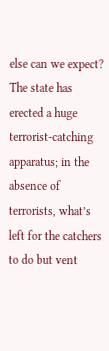else can we expect? The state has erected a huge terrorist-catching apparatus; in the absence of terrorists, what’s left for the catchers to do but vent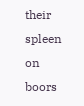their spleen on boors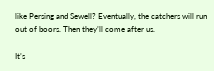like Persing and Sewell? Eventually, the catchers will run out of boors. Then they’ll come after us.

It’s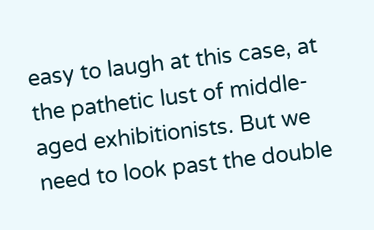easy to laugh at this case, at the pathetic lust of middle-aged exhibitionists. But we need to look past the double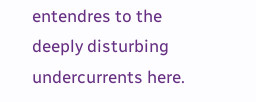entendres to the deeply disturbing undercurrents here.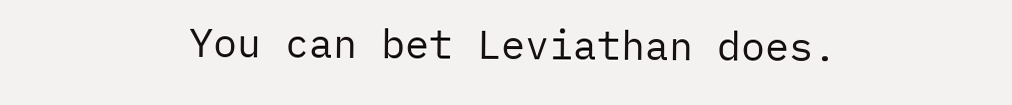You can bet Leviathan does.